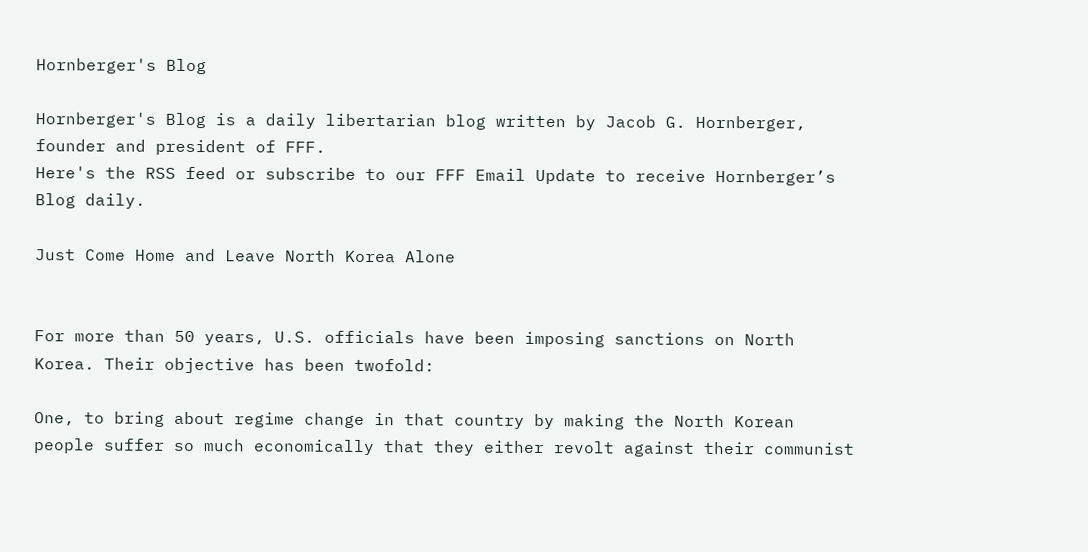Hornberger's Blog

Hornberger's Blog is a daily libertarian blog written by Jacob G. Hornberger, founder and president of FFF.
Here's the RSS feed or subscribe to our FFF Email Update to receive Hornberger’s Blog daily.

Just Come Home and Leave North Korea Alone


For more than 50 years, U.S. officials have been imposing sanctions on North Korea. Their objective has been twofold:

One, to bring about regime change in that country by making the North Korean people suffer so much economically that they either revolt against their communist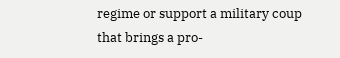regime or support a military coup that brings a pro-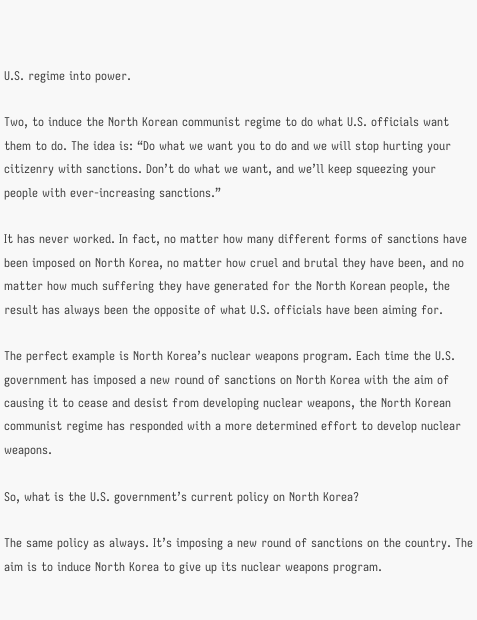U.S. regime into power.

Two, to induce the North Korean communist regime to do what U.S. officials want them to do. The idea is: “Do what we want you to do and we will stop hurting your citizenry with sanctions. Don’t do what we want, and we’ll keep squeezing your people with ever-increasing sanctions.”

It has never worked. In fact, no matter how many different forms of sanctions have been imposed on North Korea, no matter how cruel and brutal they have been, and no matter how much suffering they have generated for the North Korean people, the result has always been the opposite of what U.S. officials have been aiming for.

The perfect example is North Korea’s nuclear weapons program. Each time the U.S. government has imposed a new round of sanctions on North Korea with the aim of causing it to cease and desist from developing nuclear weapons, the North Korean communist regime has responded with a more determined effort to develop nuclear weapons.

So, what is the U.S. government’s current policy on North Korea?

The same policy as always. It’s imposing a new round of sanctions on the country. The aim is to induce North Korea to give up its nuclear weapons program.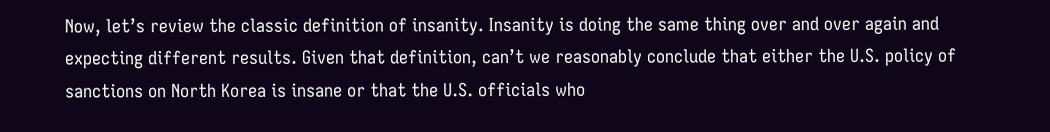Now, let’s review the classic definition of insanity. Insanity is doing the same thing over and over again and expecting different results. Given that definition, can’t we reasonably conclude that either the U.S. policy of sanctions on North Korea is insane or that the U.S. officials who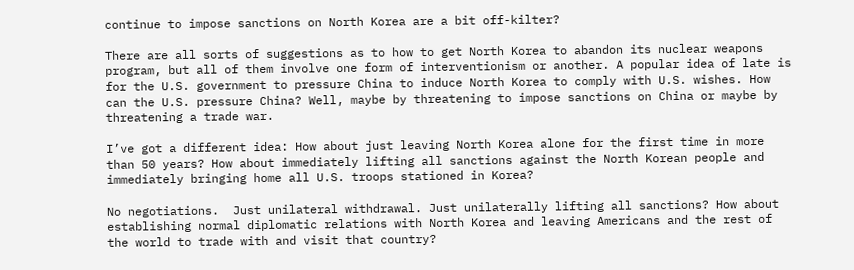continue to impose sanctions on North Korea are a bit off-kilter?

There are all sorts of suggestions as to how to get North Korea to abandon its nuclear weapons program, but all of them involve one form of interventionism or another. A popular idea of late is for the U.S. government to pressure China to induce North Korea to comply with U.S. wishes. How can the U.S. pressure China? Well, maybe by threatening to impose sanctions on China or maybe by threatening a trade war.

I’ve got a different idea: How about just leaving North Korea alone for the first time in more than 50 years? How about immediately lifting all sanctions against the North Korean people and immediately bringing home all U.S. troops stationed in Korea?

No negotiations.  Just unilateral withdrawal. Just unilaterally lifting all sanctions? How about establishing normal diplomatic relations with North Korea and leaving Americans and the rest of the world to trade with and visit that country?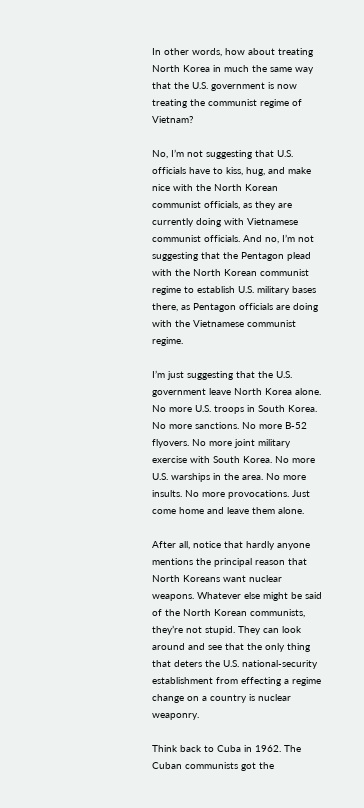In other words, how about treating North Korea in much the same way that the U.S. government is now treating the communist regime of Vietnam?

No, I’m not suggesting that U.S. officials have to kiss, hug, and make nice with the North Korean communist officials, as they are currently doing with Vietnamese communist officials. And no, I’m not suggesting that the Pentagon plead with the North Korean communist regime to establish U.S. military bases there, as Pentagon officials are doing with the Vietnamese communist regime.

I’m just suggesting that the U.S. government leave North Korea alone. No more U.S. troops in South Korea. No more sanctions. No more B-52 flyovers. No more joint military exercise with South Korea. No more U.S. warships in the area. No more insults. No more provocations. Just come home and leave them alone.

After all, notice that hardly anyone mentions the principal reason that North Koreans want nuclear weapons. Whatever else might be said of the North Korean communists, they’re not stupid. They can look around and see that the only thing that deters the U.S. national-security establishment from effecting a regime change on a country is nuclear weaponry.

Think back to Cuba in 1962. The Cuban communists got the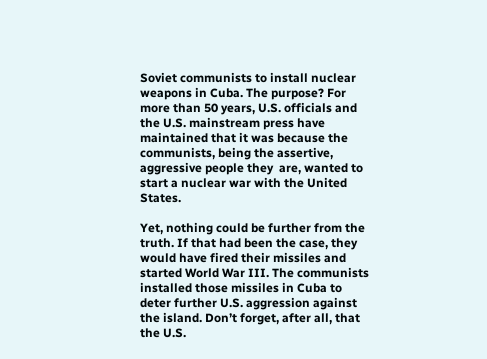Soviet communists to install nuclear weapons in Cuba. The purpose? For more than 50 years, U.S. officials and the U.S. mainstream press have maintained that it was because the communists, being the assertive, aggressive people they  are, wanted to start a nuclear war with the United States.

Yet, nothing could be further from the truth. If that had been the case, they would have fired their missiles and started World War III. The communists installed those missiles in Cuba to deter further U.S. aggression against the island. Don’t forget, after all, that the U.S.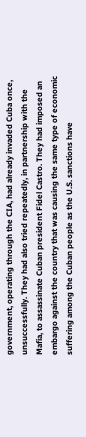government, operating through the CIA, had already invaded Cuba once, unsuccessfully. They had also tried repeatedly, in partnership with the Mafia, to assassinate Cuban president Fidel Castro. They had imposed an embargo against the country that was causing the same type of economic suffering among the Cuban people as the U.S. sanctions have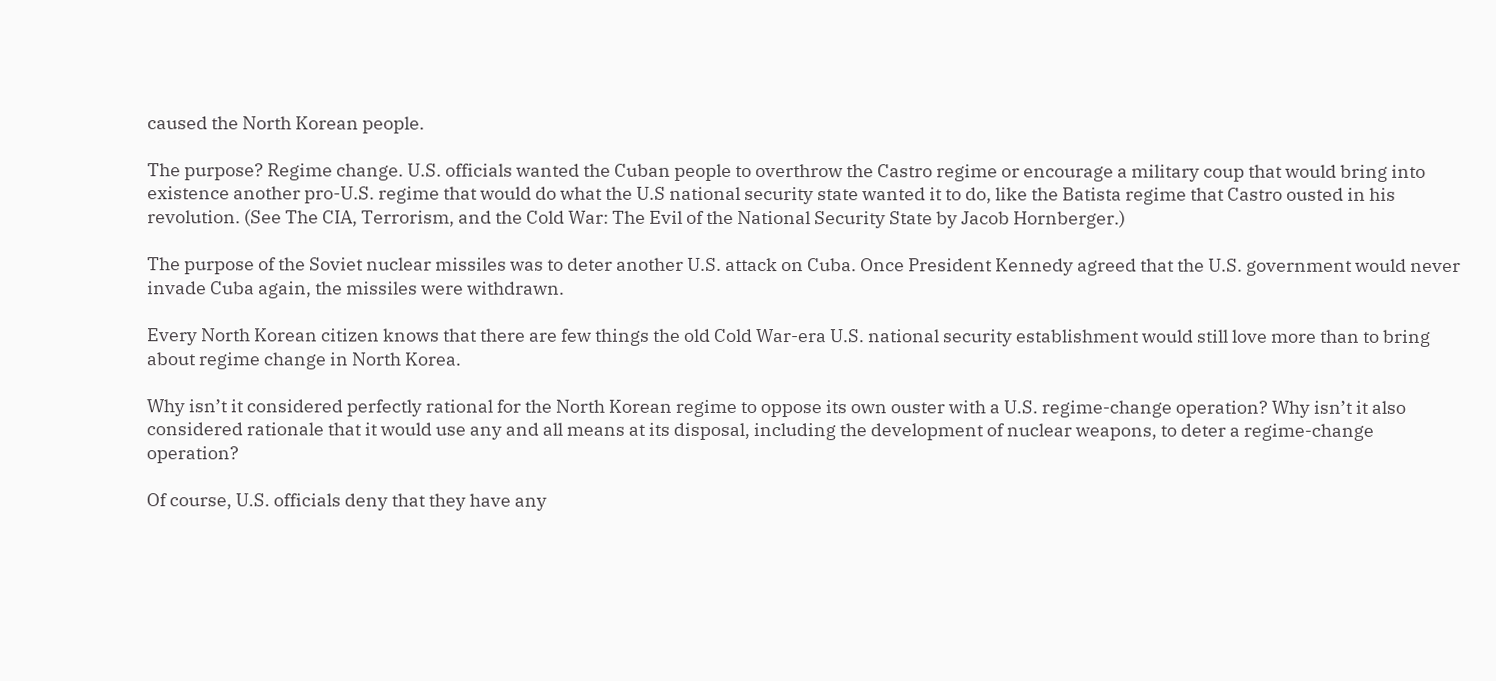caused the North Korean people.

The purpose? Regime change. U.S. officials wanted the Cuban people to overthrow the Castro regime or encourage a military coup that would bring into existence another pro-U.S. regime that would do what the U.S national security state wanted it to do, like the Batista regime that Castro ousted in his revolution. (See The CIA, Terrorism, and the Cold War: The Evil of the National Security State by Jacob Hornberger.)

The purpose of the Soviet nuclear missiles was to deter another U.S. attack on Cuba. Once President Kennedy agreed that the U.S. government would never invade Cuba again, the missiles were withdrawn.

Every North Korean citizen knows that there are few things the old Cold War-era U.S. national security establishment would still love more than to bring about regime change in North Korea.

Why isn’t it considered perfectly rational for the North Korean regime to oppose its own ouster with a U.S. regime-change operation? Why isn’t it also considered rationale that it would use any and all means at its disposal, including the development of nuclear weapons, to deter a regime-change operation?

Of course, U.S. officials deny that they have any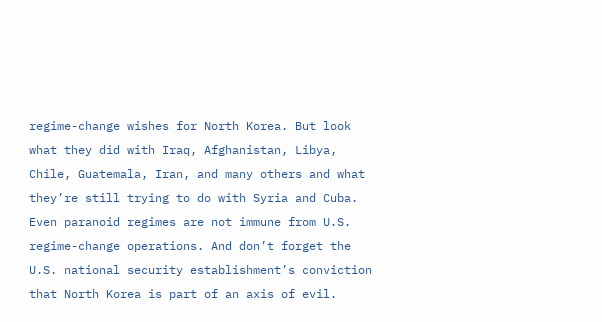regime-change wishes for North Korea. But look what they did with Iraq, Afghanistan, Libya, Chile, Guatemala, Iran, and many others and what they’re still trying to do with Syria and Cuba. Even paranoid regimes are not immune from U.S. regime-change operations. And don’t forget the U.S. national security establishment’s conviction that North Korea is part of an axis of evil.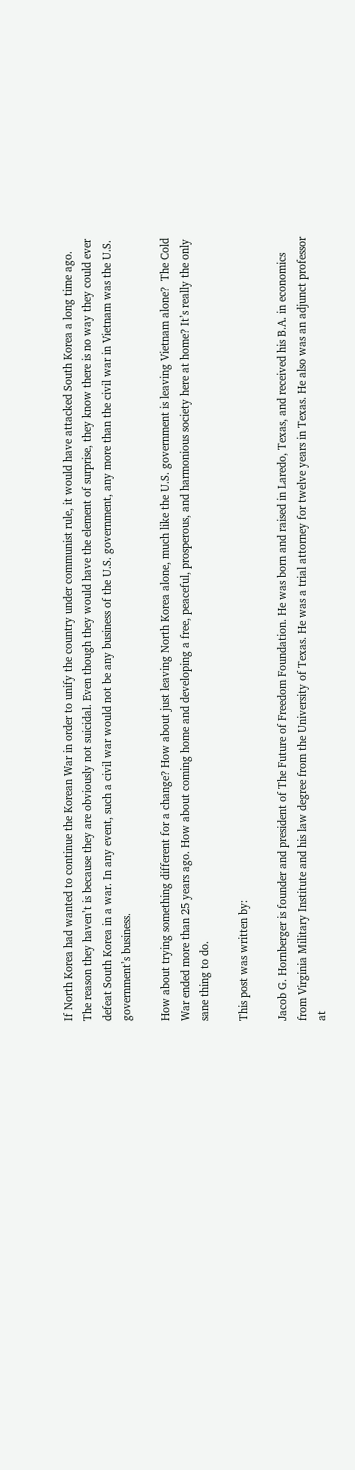If North Korea had wanted to continue the Korean War in order to unify the country under communist rule, it would have attacked South Korea a long time ago. The reason they haven’t is because they are obviously not suicidal. Even though they would have the element of surprise, they know there is no way they could ever defeat South Korea in a war. In any event, such a civil war would not be any business of the U.S. government, any more than the civil war in Vietnam was the U.S. government’s business.

How about trying something different for a change? How about just leaving North Korea alone, much like the U.S. government is leaving Vietnam alone?  The Cold War ended more than 25 years ago. How about coming home and developing a free, peaceful, prosperous, and harmonious society here at home? It’s really the only sane thing to do.

This post was written by:

Jacob G. Hornberger is founder and president of The Future of Freedom Foundation. He was born and raised in Laredo, Texas, and received his B.A. in economics from Virginia Military Institute and his law degree from the University of Texas. He was a trial attorney for twelve years in Texas. He also was an adjunct professor at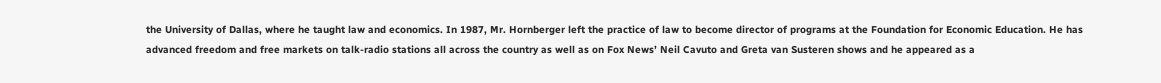the University of Dallas, where he taught law and economics. In 1987, Mr. Hornberger left the practice of law to become director of programs at the Foundation for Economic Education. He has advanced freedom and free markets on talk-radio stations all across the country as well as on Fox News’ Neil Cavuto and Greta van Susteren shows and he appeared as a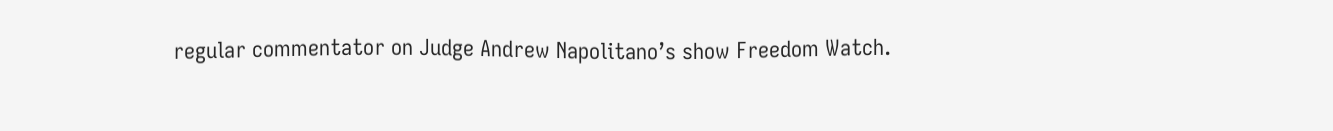regular commentator on Judge Andrew Napolitano’s show Freedom Watch.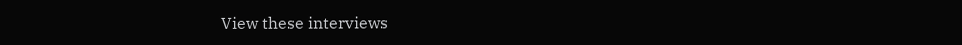View these interviews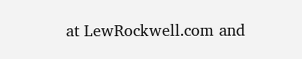at LewRockwell.com and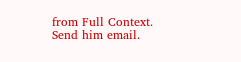from Full Context. Send him email.